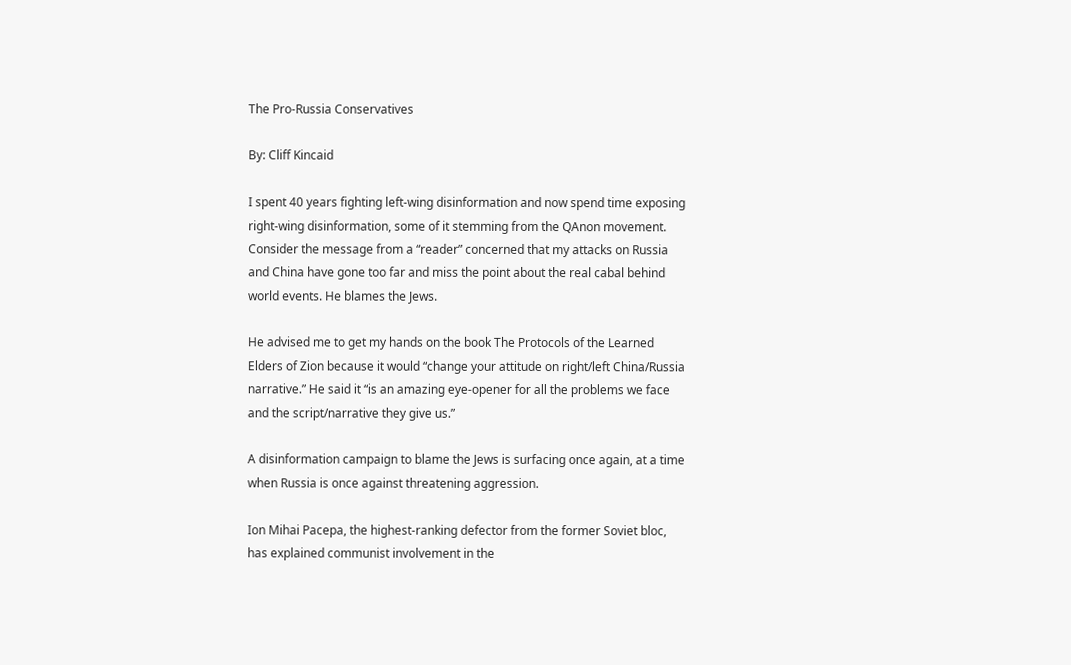The Pro-Russia Conservatives

By: Cliff Kincaid

I spent 40 years fighting left-wing disinformation and now spend time exposing right-wing disinformation, some of it stemming from the QAnon movement. Consider the message from a “reader” concerned that my attacks on Russia and China have gone too far and miss the point about the real cabal behind world events. He blames the Jews.

He advised me to get my hands on the book The Protocols of the Learned Elders of Zion because it would “change your attitude on right/left China/Russia narrative.” He said it “is an amazing eye-opener for all the problems we face and the script/narrative they give us.”

A disinformation campaign to blame the Jews is surfacing once again, at a time when Russia is once against threatening aggression.

Ion Mihai Pacepa, the highest-ranking defector from the former Soviet bloc, has explained communist involvement in the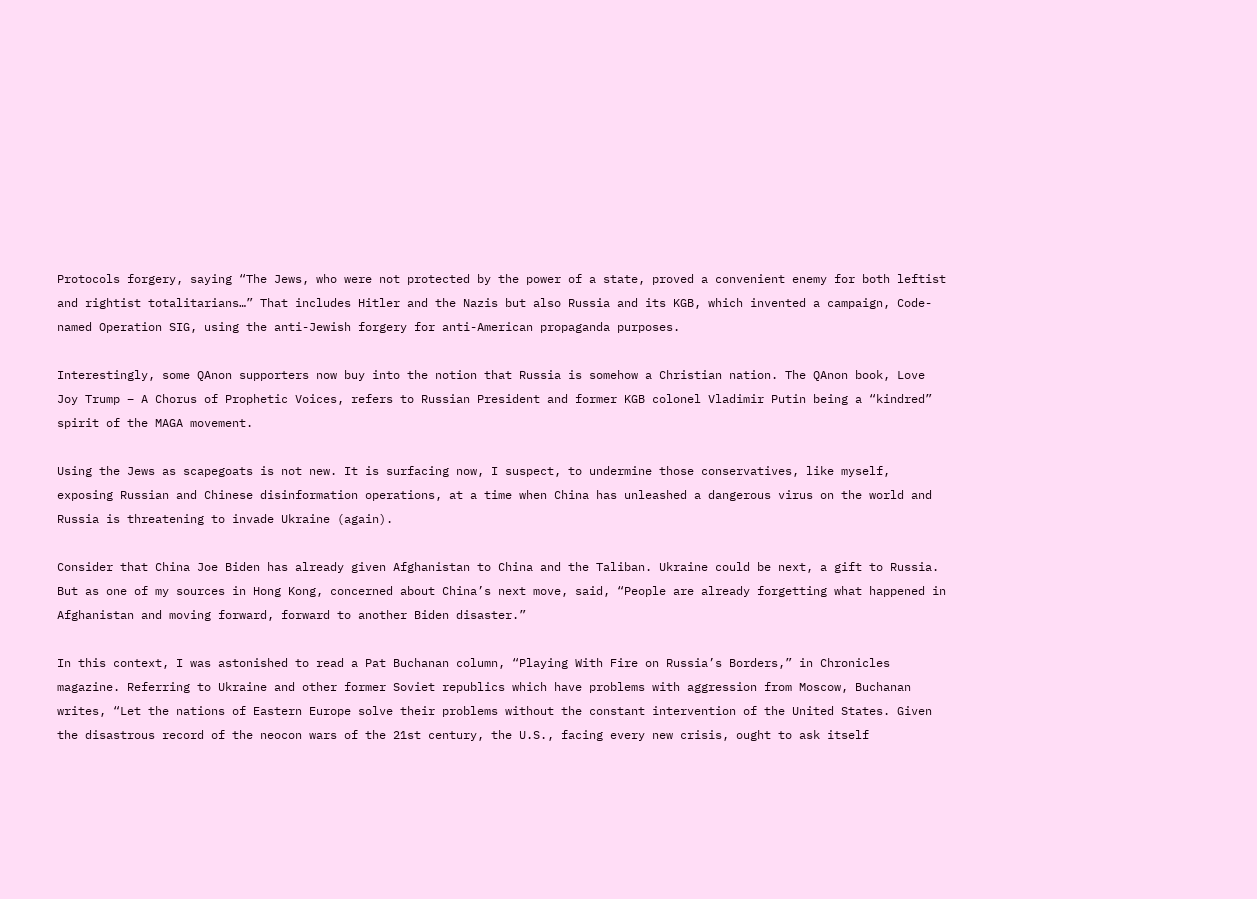Protocols forgery, saying “The Jews, who were not protected by the power of a state, proved a convenient enemy for both leftist and rightist totalitarians…” That includes Hitler and the Nazis but also Russia and its KGB, which invented a campaign, Code-named Operation SIG, using the anti-Jewish forgery for anti-American propaganda purposes.

Interestingly, some QAnon supporters now buy into the notion that Russia is somehow a Christian nation. The QAnon book, Love Joy Trump – A Chorus of Prophetic Voices, refers to Russian President and former KGB colonel Vladimir Putin being a “kindred” spirit of the MAGA movement.

Using the Jews as scapegoats is not new. It is surfacing now, I suspect, to undermine those conservatives, like myself, exposing Russian and Chinese disinformation operations, at a time when China has unleashed a dangerous virus on the world and Russia is threatening to invade Ukraine (again).

Consider that China Joe Biden has already given Afghanistan to China and the Taliban. Ukraine could be next, a gift to Russia. But as one of my sources in Hong Kong, concerned about China’s next move, said, “People are already forgetting what happened in Afghanistan and moving forward, forward to another Biden disaster.”

In this context, I was astonished to read a Pat Buchanan column, “Playing With Fire on Russia’s Borders,” in Chronicles magazine. Referring to Ukraine and other former Soviet republics which have problems with aggression from Moscow, Buchanan writes, “Let the nations of Eastern Europe solve their problems without the constant intervention of the United States. Given the disastrous record of the neocon wars of the 21st century, the U.S., facing every new crisis, ought to ask itself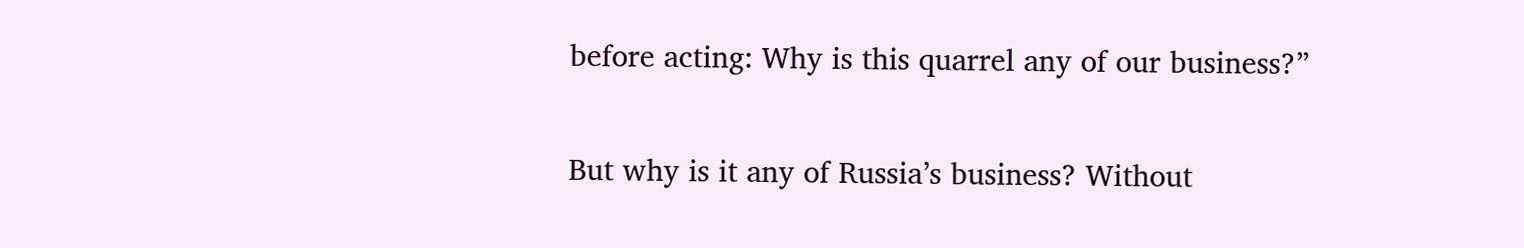before acting: Why is this quarrel any of our business?”

But why is it any of Russia’s business? Without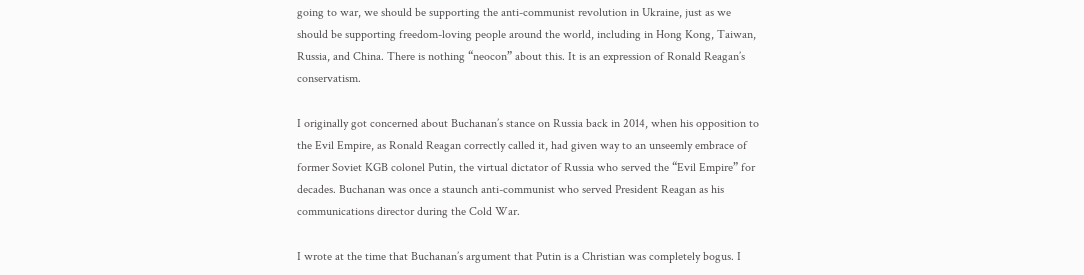going to war, we should be supporting the anti-communist revolution in Ukraine, just as we should be supporting freedom-loving people around the world, including in Hong Kong, Taiwan, Russia, and China. There is nothing “neocon” about this. It is an expression of Ronald Reagan’s conservatism.

I originally got concerned about Buchanan’s stance on Russia back in 2014, when his opposition to the Evil Empire, as Ronald Reagan correctly called it, had given way to an unseemly embrace of former Soviet KGB colonel Putin, the virtual dictator of Russia who served the “Evil Empire” for decades. Buchanan was once a staunch anti-communist who served President Reagan as his communications director during the Cold War.

I wrote at the time that Buchanan’s argument that Putin is a Christian was completely bogus. I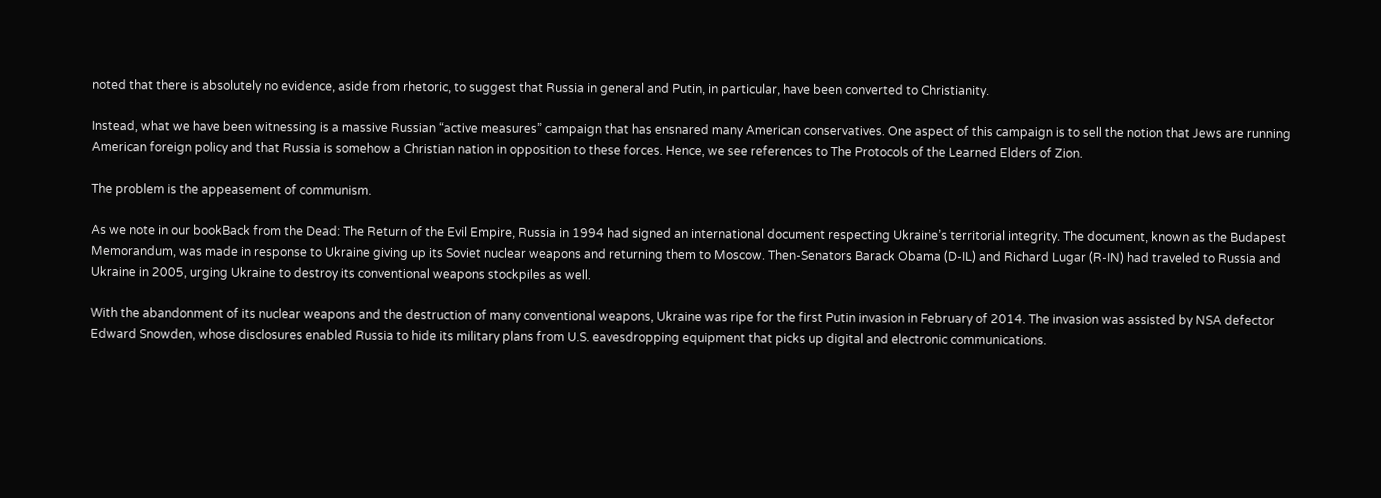noted that there is absolutely no evidence, aside from rhetoric, to suggest that Russia in general and Putin, in particular, have been converted to Christianity.

Instead, what we have been witnessing is a massive Russian “active measures” campaign that has ensnared many American conservatives. One aspect of this campaign is to sell the notion that Jews are running American foreign policy and that Russia is somehow a Christian nation in opposition to these forces. Hence, we see references to The Protocols of the Learned Elders of Zion.

The problem is the appeasement of communism.

As we note in our bookBack from the Dead: The Return of the Evil Empire, Russia in 1994 had signed an international document respecting Ukraine’s territorial integrity. The document, known as the Budapest Memorandum, was made in response to Ukraine giving up its Soviet nuclear weapons and returning them to Moscow. Then-Senators Barack Obama (D-IL) and Richard Lugar (R-IN) had traveled to Russia and Ukraine in 2005, urging Ukraine to destroy its conventional weapons stockpiles as well.

With the abandonment of its nuclear weapons and the destruction of many conventional weapons, Ukraine was ripe for the first Putin invasion in February of 2014. The invasion was assisted by NSA defector Edward Snowden, whose disclosures enabled Russia to hide its military plans from U.S. eavesdropping equipment that picks up digital and electronic communications.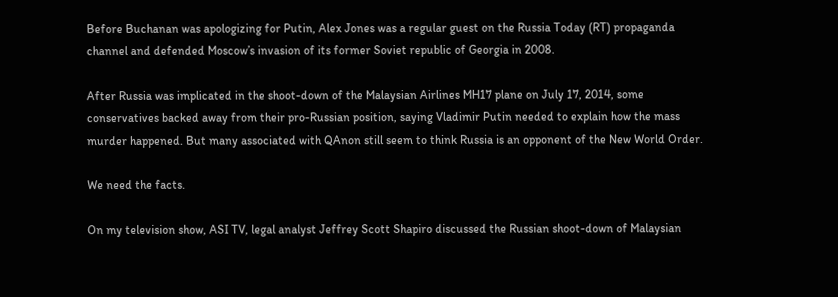Before Buchanan was apologizing for Putin, Alex Jones was a regular guest on the Russia Today (RT) propaganda channel and defended Moscow’s invasion of its former Soviet republic of Georgia in 2008.

After Russia was implicated in the shoot-down of the Malaysian Airlines MH17 plane on July 17, 2014, some conservatives backed away from their pro-Russian position, saying Vladimir Putin needed to explain how the mass murder happened. But many associated with QAnon still seem to think Russia is an opponent of the New World Order.

We need the facts.

On my television show, ASI TV, legal analyst Jeffrey Scott Shapiro discussed the Russian shoot-down of Malaysian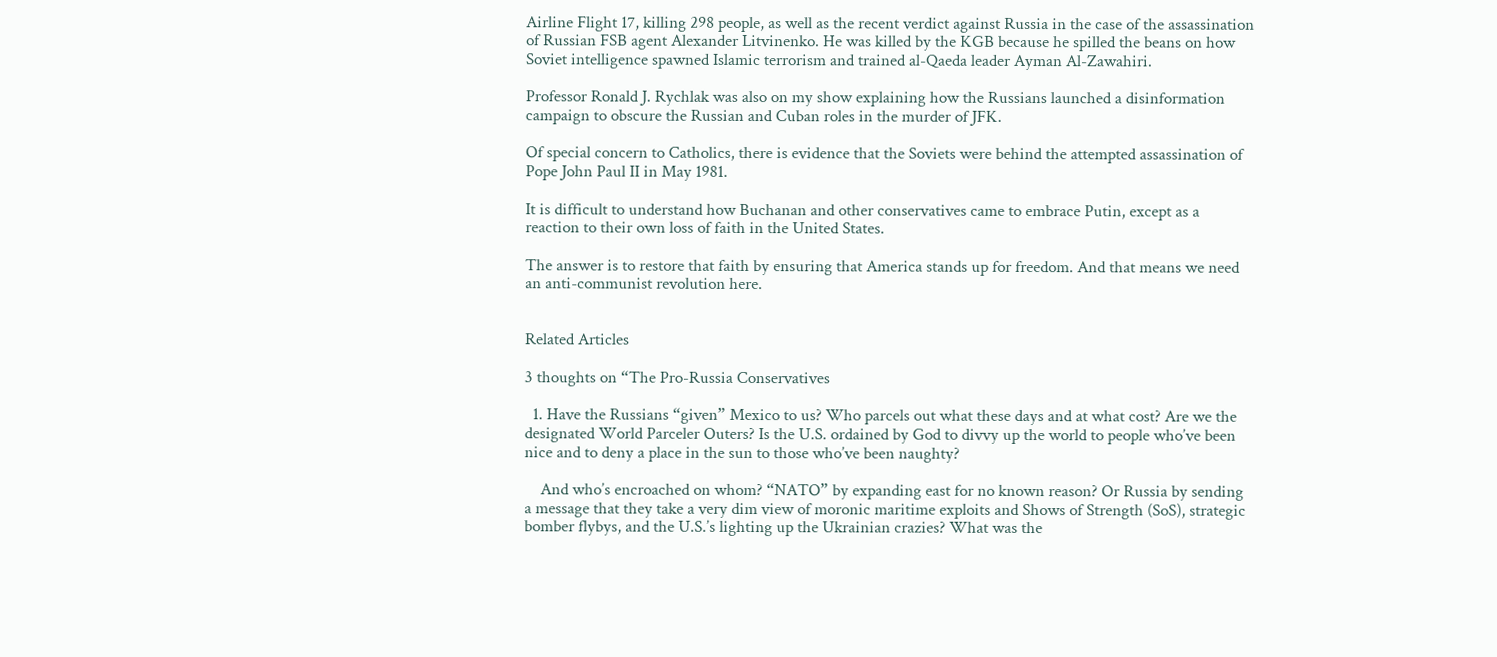Airline Flight 17, killing 298 people, as well as the recent verdict against Russia in the case of the assassination of Russian FSB agent Alexander Litvinenko. He was killed by the KGB because he spilled the beans on how Soviet intelligence spawned Islamic terrorism and trained al-Qaeda leader Ayman Al-Zawahiri.

Professor Ronald J. Rychlak was also on my show explaining how the Russians launched a disinformation campaign to obscure the Russian and Cuban roles in the murder of JFK.

Of special concern to Catholics, there is evidence that the Soviets were behind the attempted assassination of Pope John Paul II in May 1981.

It is difficult to understand how Buchanan and other conservatives came to embrace Putin, except as a reaction to their own loss of faith in the United States.

The answer is to restore that faith by ensuring that America stands up for freedom. And that means we need an anti-communist revolution here.


Related Articles

3 thoughts on “The Pro-Russia Conservatives

  1. Have the Russians “given” Mexico to us? Who parcels out what these days and at what cost? Are we the designated World Parceler Outers? Is the U.S. ordained by God to divvy up the world to people who’ve been nice and to deny a place in the sun to those who’ve been naughty?

    And who’s encroached on whom? “NATO” by expanding east for no known reason? Or Russia by sending a message that they take a very dim view of moronic maritime exploits and Shows of Strength (SoS), strategic bomber flybys, and the U.S.’s lighting up the Ukrainian crazies? What was the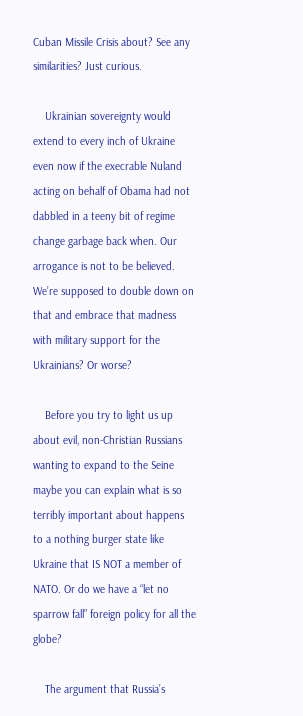Cuban Missile Crisis about? See any similarities? Just curious.

    Ukrainian sovereignty would extend to every inch of Ukraine even now if the execrable Nuland acting on behalf of Obama had not dabbled in a teeny bit of regime change garbage back when. Our arrogance is not to be believed. We’re supposed to double down on that and embrace that madness with military support for the Ukrainians? Or worse?

    Before you try to light us up about evil, non-Christian Russians wanting to expand to the Seine maybe you can explain what is so terribly important about happens to a nothing burger state like Ukraine that IS NOT a member of NATO. Or do we have a “let no sparrow fall” foreign policy for all the globe?

    The argument that Russia’s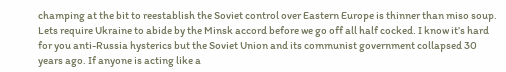champing at the bit to reestablish the Soviet control over Eastern Europe is thinner than miso soup. Lets require Ukraine to abide by the Minsk accord before we go off all half cocked. I know it’s hard for you anti-Russia hysterics but the Soviet Union and its communist government collapsed 30 years ago. If anyone is acting like a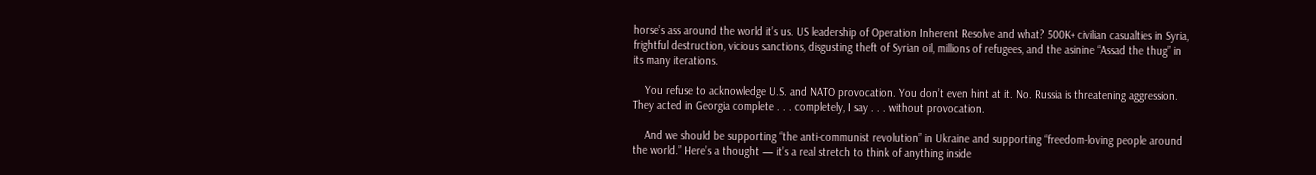horse’s ass around the world it’s us. US leadership of Operation Inherent Resolve and what? 500K+ civilian casualties in Syria, frightful destruction, vicious sanctions, disgusting theft of Syrian oil, millions of refugees, and the asinine “Assad the thug” in its many iterations.

    You refuse to acknowledge U.S. and NATO provocation. You don’t even hint at it. No. Russia is threatening aggression. They acted in Georgia complete . . . completely, I say . . . without provocation.

    And we should be supporting “the anti-communist revolution” in Ukraine and supporting “freedom-loving people around the world.” Here’s a thought — it’s a real stretch to think of anything inside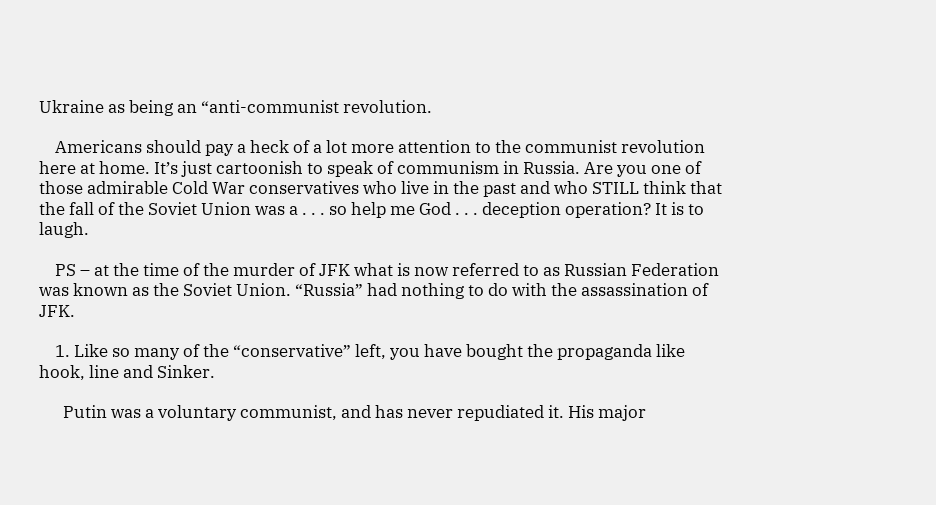Ukraine as being an “anti-communist revolution.

    Americans should pay a heck of a lot more attention to the communist revolution here at home. It’s just cartoonish to speak of communism in Russia. Are you one of those admirable Cold War conservatives who live in the past and who STILL think that the fall of the Soviet Union was a . . . so help me God . . . deception operation? It is to laugh.

    PS – at the time of the murder of JFK what is now referred to as Russian Federation was known as the Soviet Union. “Russia” had nothing to do with the assassination of JFK.

    1. Like so many of the “conservative” left, you have bought the propaganda like hook, line and Sinker.

      Putin was a voluntary communist, and has never repudiated it. His major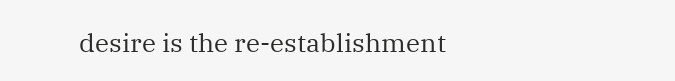desire is the re-establishment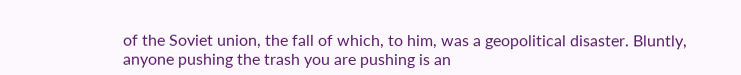of the Soviet union, the fall of which, to him, was a geopolitical disaster. Bluntly, anyone pushing the trash you are pushing is an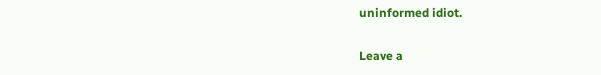uninformed idiot.

Leave a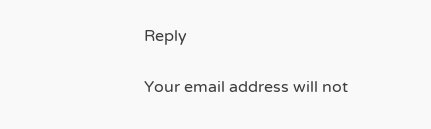Reply

Your email address will not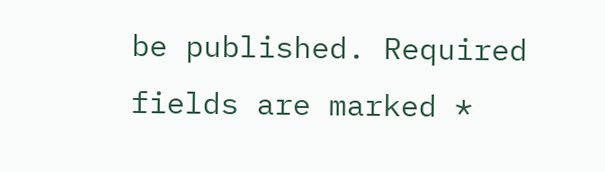be published. Required fields are marked *